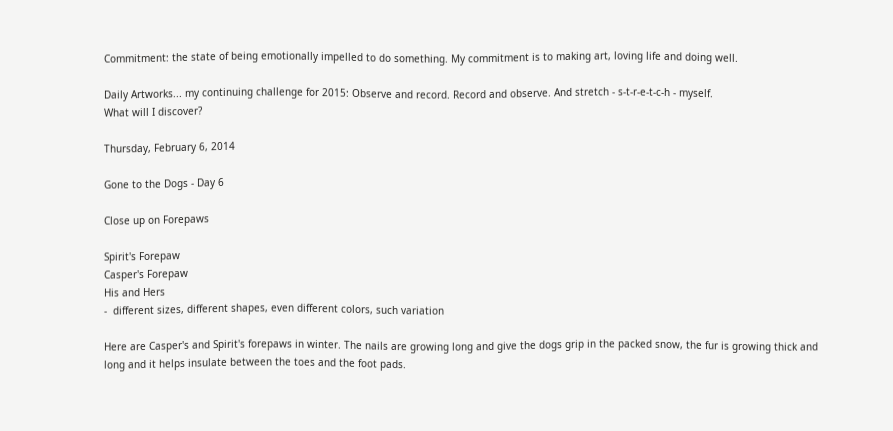Commitment: the state of being emotionally impelled to do something. My commitment is to making art, loving life and doing well.

Daily Artworks... my continuing challenge for 2015: Observe and record. Record and observe. And stretch - s-t-r-e-t-c-h - myself.
What will I discover?

Thursday, February 6, 2014

Gone to the Dogs - Day 6

Close up on Forepaws

Spirit's Forepaw
Casper's Forepaw
His and Hers
-  different sizes, different shapes, even different colors, such variation

Here are Casper's and Spirit's forepaws in winter. The nails are growing long and give the dogs grip in the packed snow, the fur is growing thick and long and it helps insulate between the toes and the foot pads.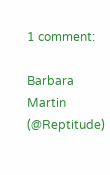1 comment:

Barbara Martin (@Reptitude)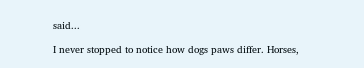said...

I never stopped to notice how dogs paws differ. Horses,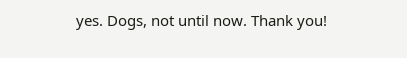yes. Dogs, not until now. Thank you!